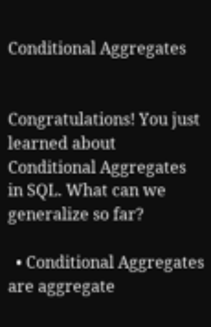Conditional Aggregates


Congratulations! You just learned about Conditional Aggregates in SQL. What can we generalize so far?

  • Conditional Aggregates are aggregate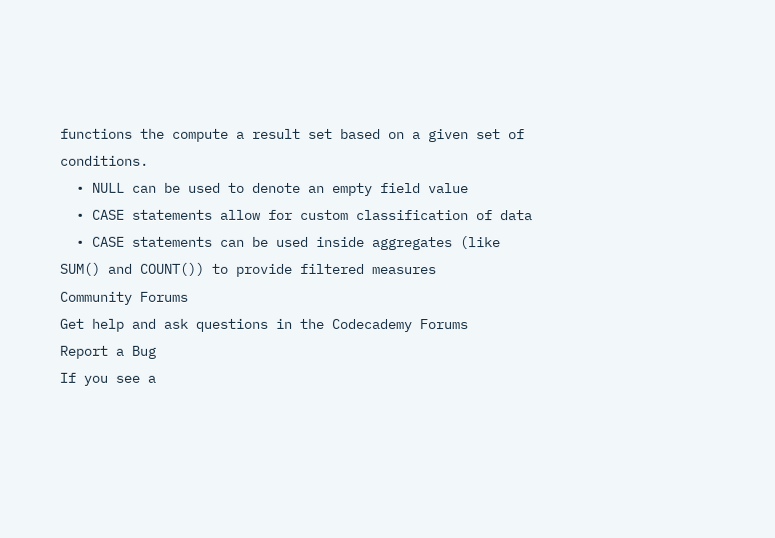functions the compute a result set based on a given set of conditions.
  • NULL can be used to denote an empty field value
  • CASE statements allow for custom classification of data
  • CASE statements can be used inside aggregates (like SUM() and COUNT()) to provide filtered measures
Community Forums
Get help and ask questions in the Codecademy Forums
Report a Bug
If you see a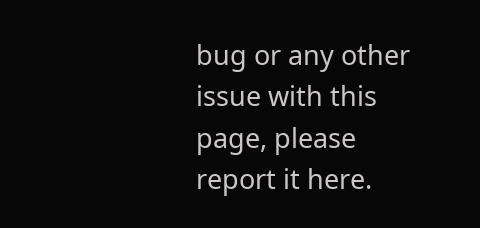bug or any other issue with this page, please report it here.